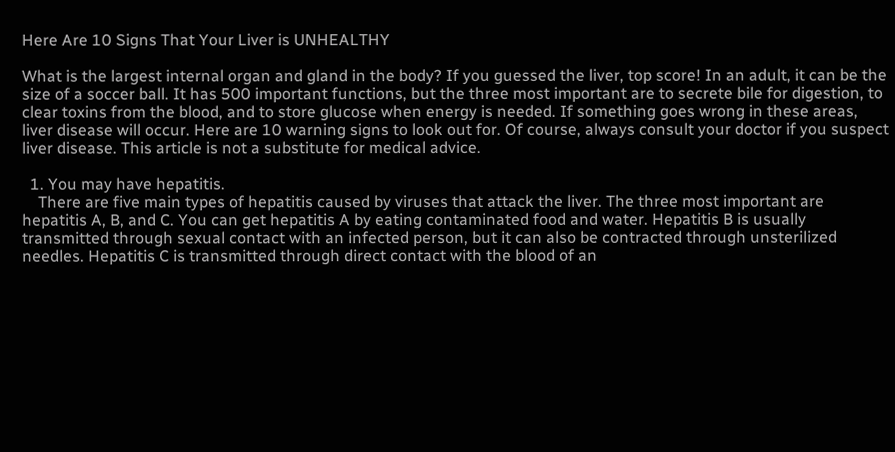Here Are 10 Signs That Your Liver is UNHEALTHY

What is the largest internal organ and gland in the body? If you guessed the liver, top score! In an adult, it can be the size of a soccer ball. It has 500 important functions, but the three most important are to secrete bile for digestion, to clear toxins from the blood, and to store glucose when energy is needed. If something goes wrong in these areas, liver disease will occur. Here are 10 warning signs to look out for. Of course, always consult your doctor if you suspect liver disease. This article is not a substitute for medical advice.

  1. You may have hepatitis.
    There are five main types of hepatitis caused by viruses that attack the liver. The three most important are hepatitis A, B, and C. You can get hepatitis A by eating contaminated food and water. Hepatitis B is usually transmitted through sexual contact with an infected person, but it can also be contracted through unsterilized needles. Hepatitis C is transmitted through direct contact with the blood of an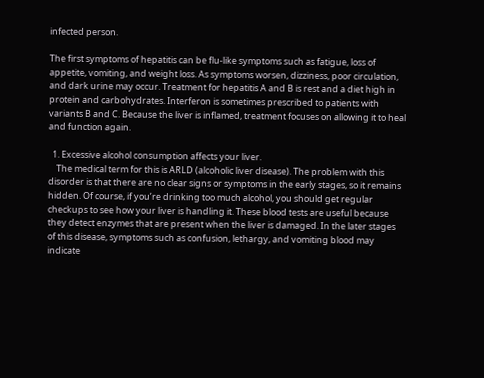infected person.

The first symptoms of hepatitis can be flu-like symptoms such as fatigue, loss of appetite, vomiting, and weight loss. As symptoms worsen, dizziness, poor circulation, and dark urine may occur. Treatment for hepatitis A and B is rest and a diet high in protein and carbohydrates. Interferon is sometimes prescribed to patients with variants B and C. Because the liver is inflamed, treatment focuses on allowing it to heal and function again.

  1. Excessive alcohol consumption affects your liver.
    The medical term for this is ARLD (alcoholic liver disease). The problem with this disorder is that there are no clear signs or symptoms in the early stages, so it remains hidden. Of course, if you’re drinking too much alcohol, you should get regular checkups to see how your liver is handling it. These blood tests are useful because they detect enzymes that are present when the liver is damaged. In the later stages of this disease, symptoms such as confusion, lethargy, and vomiting blood may indicate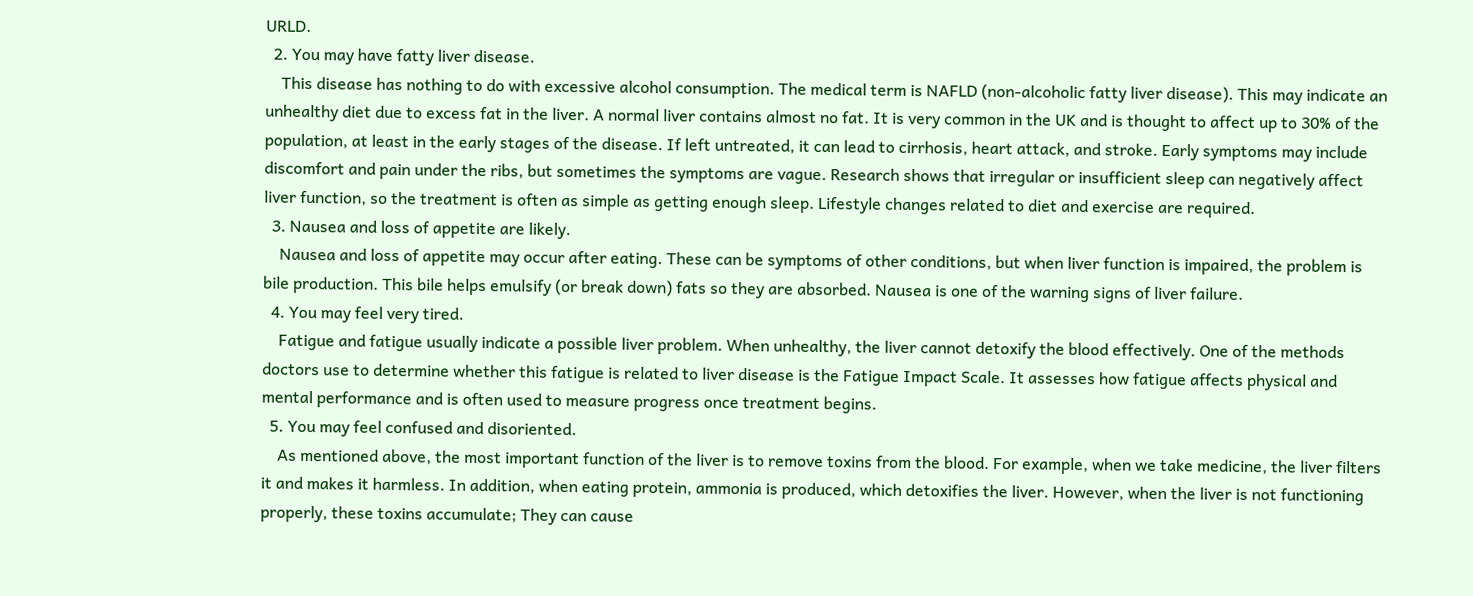URLD.
  2. You may have fatty liver disease.
    This disease has nothing to do with excessive alcohol consumption. The medical term is NAFLD (non-alcoholic fatty liver disease). This may indicate an unhealthy diet due to excess fat in the liver. A normal liver contains almost no fat. It is very common in the UK and is thought to affect up to 30% of the population, at least in the early stages of the disease. If left untreated, it can lead to cirrhosis, heart attack, and stroke. Early symptoms may include discomfort and pain under the ribs, but sometimes the symptoms are vague. Research shows that irregular or insufficient sleep can negatively affect liver function, so the treatment is often as simple as getting enough sleep. Lifestyle changes related to diet and exercise are required.
  3. Nausea and loss of appetite are likely.
    Nausea and loss of appetite may occur after eating. These can be symptoms of other conditions, but when liver function is impaired, the problem is bile production. This bile helps emulsify (or break down) fats so they are absorbed. Nausea is one of the warning signs of liver failure.
  4. You may feel very tired.
    Fatigue and fatigue usually indicate a possible liver problem. When unhealthy, the liver cannot detoxify the blood effectively. One of the methods doctors use to determine whether this fatigue is related to liver disease is the Fatigue Impact Scale. It assesses how fatigue affects physical and mental performance and is often used to measure progress once treatment begins.
  5. You may feel confused and disoriented.
    As mentioned above, the most important function of the liver is to remove toxins from the blood. For example, when we take medicine, the liver filters it and makes it harmless. In addition, when eating protein, ammonia is produced, which detoxifies the liver. However, when the liver is not functioning properly, these toxins accumulate; They can cause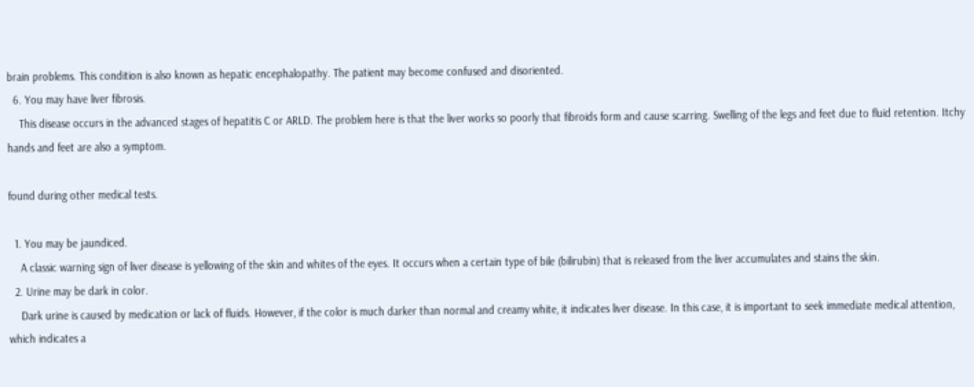brain problems. This condition is also known as hepatic encephalopathy. The patient may become confused and disoriented.
  6. You may have liver fibrosis.
    This disease occurs in the advanced stages of hepatitis C or ARLD. The problem here is that the liver works so poorly that fibroids form and cause scarring. Swelling of the legs and feet due to fluid retention. Itchy hands and feet are also a symptom.

found during other medical tests.

  1. You may be jaundiced.
    A classic warning sign of liver disease is yellowing of the skin and whites of the eyes. It occurs when a certain type of bile (bilirubin) that is released from the liver accumulates and stains the skin.
  2. Urine may be dark in color.
    Dark urine is caused by medication or lack of fluids. However, if the color is much darker than normal and creamy white, it indicates liver disease. In this case, it is important to seek immediate medical attention, which indicates a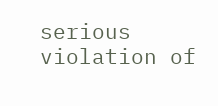serious violation of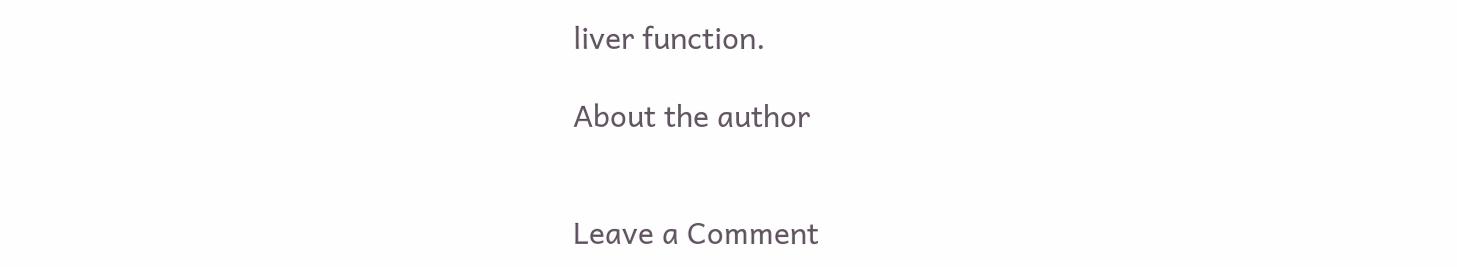liver function.

About the author


Leave a Comment